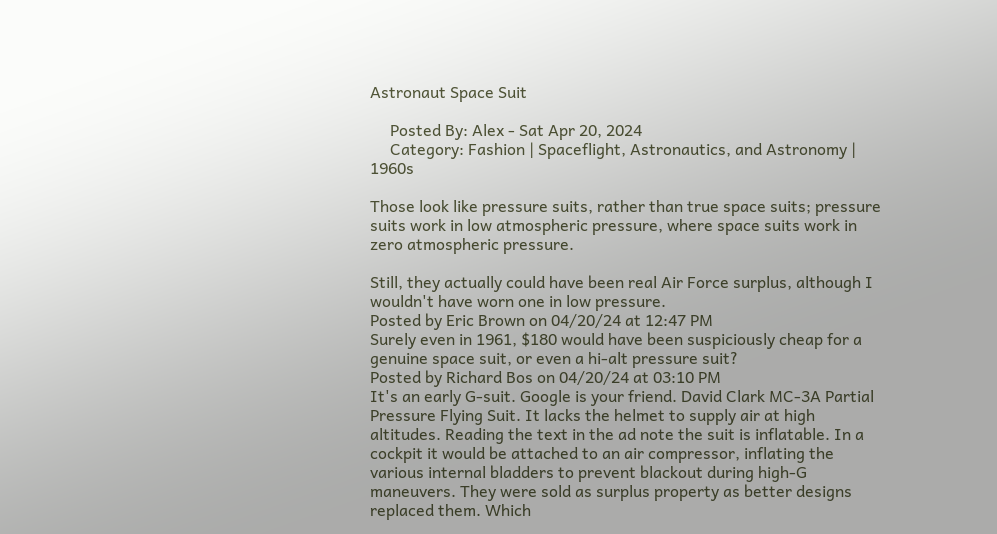Astronaut Space Suit

     Posted By: Alex - Sat Apr 20, 2024
     Category: Fashion | Spaceflight, Astronautics, and Astronomy | 1960s

Those look like pressure suits, rather than true space suits; pressure suits work in low atmospheric pressure, where space suits work in zero atmospheric pressure.

Still, they actually could have been real Air Force surplus, although I wouldn't have worn one in low pressure.
Posted by Eric Brown on 04/20/24 at 12:47 PM
Surely even in 1961, $180 would have been suspiciously cheap for a genuine space suit, or even a hi-alt pressure suit?
Posted by Richard Bos on 04/20/24 at 03:10 PM
It's an early G-suit. Google is your friend. David Clark MC-3A Partial Pressure Flying Suit. It lacks the helmet to supply air at high altitudes. Reading the text in the ad note the suit is inflatable. In a cockpit it would be attached to an air compressor, inflating the various internal bladders to prevent blackout during high-G maneuvers. They were sold as surplus property as better designs replaced them. Which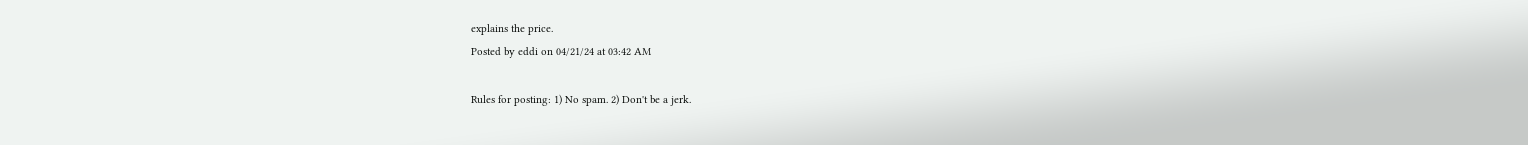explains the price.
Posted by eddi on 04/21/24 at 03:42 AM

Rules for posting: 1) No spam. 2) Don't be a jerk.